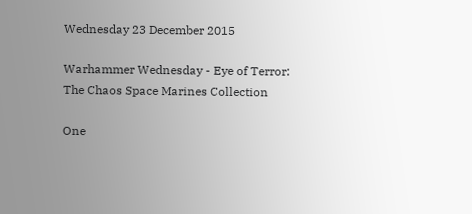Wednesday 23 December 2015

Warhammer Wednesday - Eye of Terror: The Chaos Space Marines Collection

One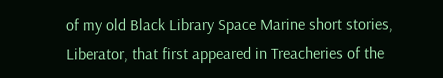of my old Black Library Space Marine short stories, Liberator, that first appeared in Treacheries of the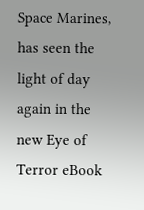Space Marines, has seen the light of day again in the new Eye of Terror eBook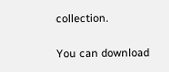collection.

You can download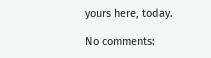yours here, today.

No comments: